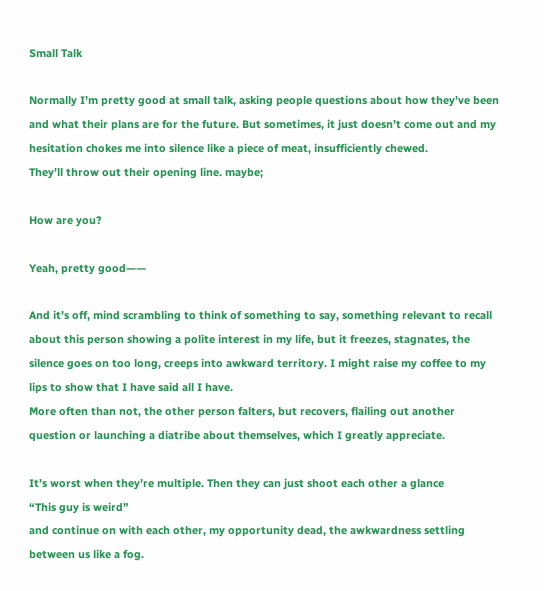Small Talk

Normally I’m pretty good at small talk, asking people questions about how they’ve been and what their plans are for the future. But sometimes, it just doesn’t come out and my hesitation chokes me into silence like a piece of meat, insufficiently chewed.
They’ll throw out their opening line. maybe;

How are you?

Yeah, pretty good——

And it’s off, mind scrambling to think of something to say, something relevant to recall about this person showing a polite interest in my life, but it freezes, stagnates, the silence goes on too long, creeps into awkward territory. I might raise my coffee to my lips to show that I have said all I have.
More often than not, the other person falters, but recovers, flailing out another question or launching a diatribe about themselves, which I greatly appreciate.

It’s worst when they’re multiple. Then they can just shoot each other a glance
“This guy is weird”
and continue on with each other, my opportunity dead, the awkwardness settling between us like a fog.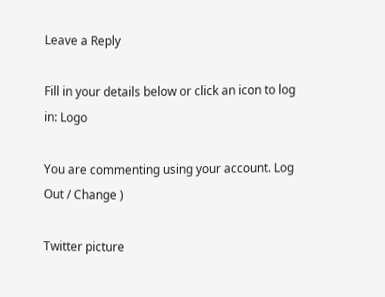Leave a Reply

Fill in your details below or click an icon to log in: Logo

You are commenting using your account. Log Out / Change )

Twitter picture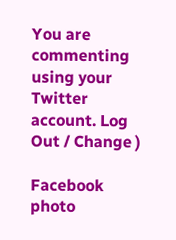You are commenting using your Twitter account. Log Out / Change )

Facebook photo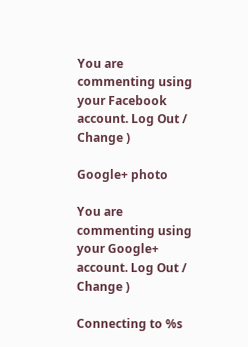You are commenting using your Facebook account. Log Out / Change )

Google+ photo

You are commenting using your Google+ account. Log Out / Change )

Connecting to %s